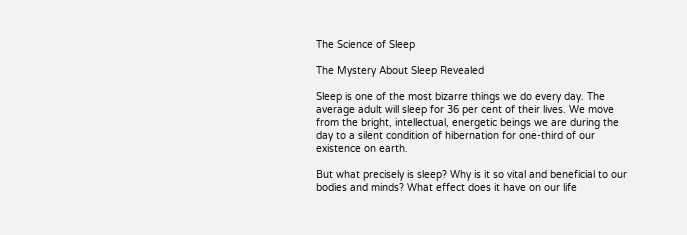The Science of Sleep

The Mystery About Sleep Revealed

Sleep is one of the most bizarre things we do every day. The average adult will sleep for 36 per cent of their lives. We move from the bright, intellectual, energetic beings we are during the day to a silent condition of hibernation for one-third of our existence on earth.

But what precisely is sleep? Why is it so vital and beneficial to our bodies and minds? What effect does it have on our life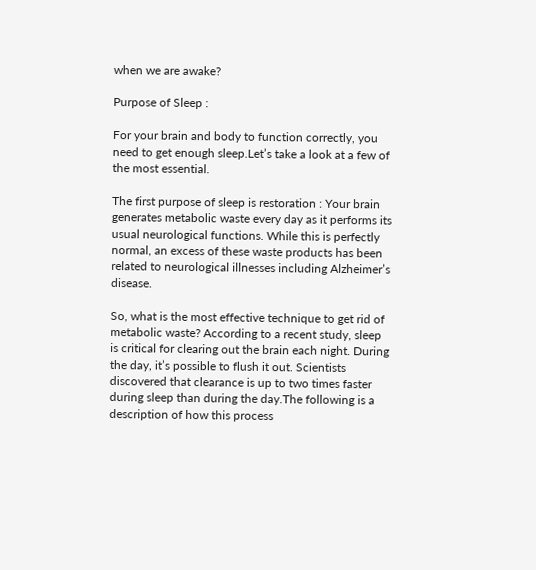when we are awake?

Purpose of Sleep :

For your brain and body to function correctly, you need to get enough sleep.Let’s take a look at a few of the most essential.

The first purpose of sleep is restoration : Your brain generates metabolic waste every day as it performs its usual neurological functions. While this is perfectly normal, an excess of these waste products has been related to neurological illnesses including Alzheimer’s disease.

So, what is the most effective technique to get rid of metabolic waste? According to a recent study, sleep is critical for clearing out the brain each night. During the day, it’s possible to flush it out. Scientists discovered that clearance is up to two times faster during sleep than during the day.The following is a description of how this process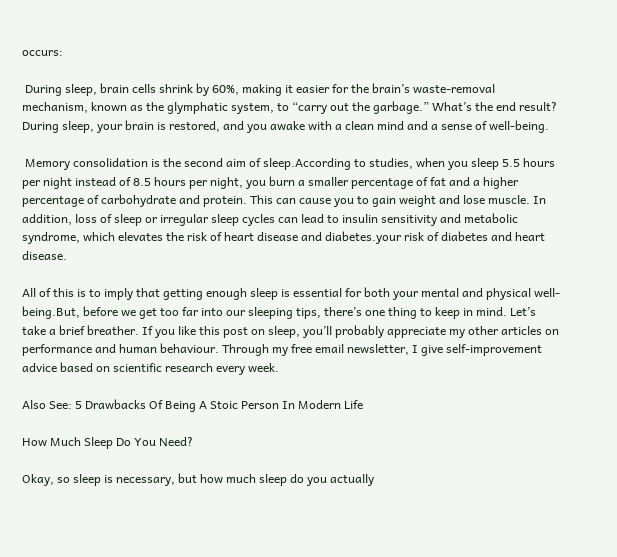occurs:

 During sleep, brain cells shrink by 60%, making it easier for the brain’s waste-removal mechanism, known as the glymphatic system, to “carry out the garbage.” What’s the end result? During sleep, your brain is restored, and you awake with a clean mind and a sense of well-being.

 Memory consolidation is the second aim of sleep.According to studies, when you sleep 5.5 hours per night instead of 8.5 hours per night, you burn a smaller percentage of fat and a higher percentage of carbohydrate and protein. This can cause you to gain weight and lose muscle. In addition, loss of sleep or irregular sleep cycles can lead to insulin sensitivity and metabolic syndrome, which elevates the risk of heart disease and diabetes.your risk of diabetes and heart disease.

All of this is to imply that getting enough sleep is essential for both your mental and physical well-being.But, before we get too far into our sleeping tips, there’s one thing to keep in mind. Let’s take a brief breather. If you like this post on sleep, you’ll probably appreciate my other articles on performance and human behaviour. Through my free email newsletter, I give self-improvement advice based on scientific research every week.

Also See: 5 Drawbacks Of Being A Stoic Person In Modern Life

How Much Sleep Do You Need?

Okay, so sleep is necessary, but how much sleep do you actually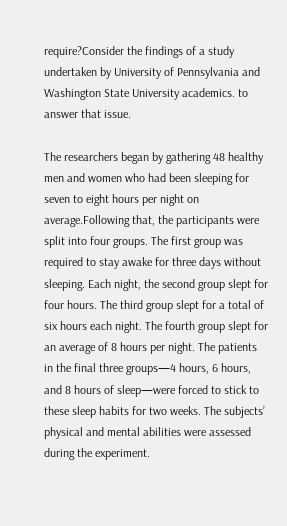require?Consider the findings of a study undertaken by University of Pennsylvania and Washington State University academics. to answer that issue.

The researchers began by gathering 48 healthy men and women who had been sleeping for seven to eight hours per night on average.Following that, the participants were split into four groups. The first group was required to stay awake for three days without sleeping. Each night, the second group slept for four hours. The third group slept for a total of six hours each night. The fourth group slept for an average of 8 hours per night. The patients in the final three groups—4 hours, 6 hours, and 8 hours of sleep—were forced to stick to these sleep habits for two weeks. The subjects’ physical and mental abilities were assessed during the experiment.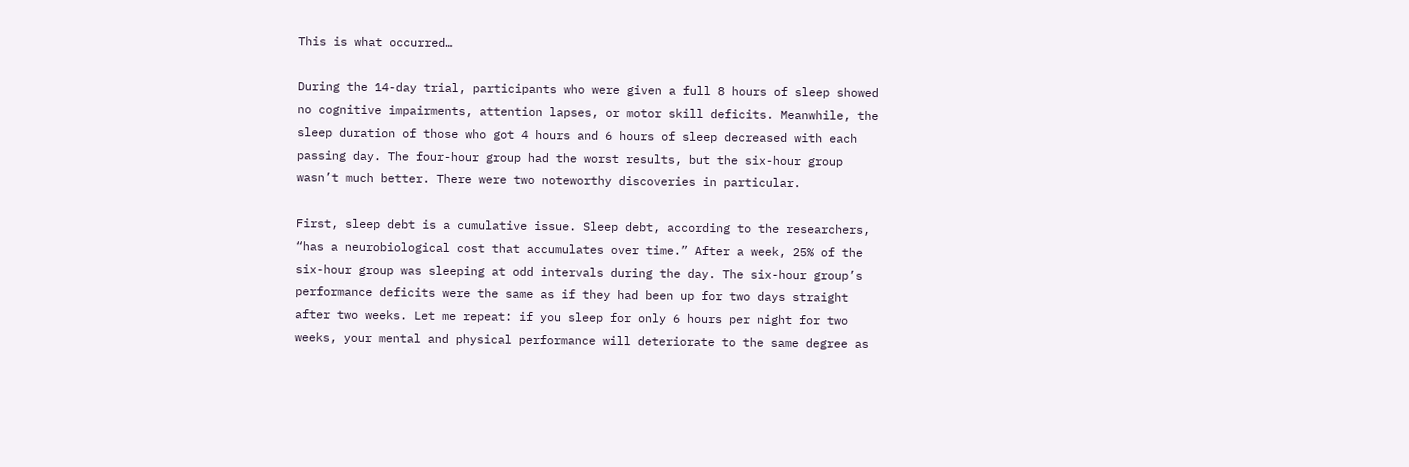This is what occurred…

During the 14-day trial, participants who were given a full 8 hours of sleep showed no cognitive impairments, attention lapses, or motor skill deficits. Meanwhile, the sleep duration of those who got 4 hours and 6 hours of sleep decreased with each passing day. The four-hour group had the worst results, but the six-hour group wasn’t much better. There were two noteworthy discoveries in particular.

First, sleep debt is a cumulative issue. Sleep debt, according to the researchers, “has a neurobiological cost that accumulates over time.” After a week, 25% of the six-hour group was sleeping at odd intervals during the day. The six-hour group’s performance deficits were the same as if they had been up for two days straight after two weeks. Let me repeat: if you sleep for only 6 hours per night for two weeks, your mental and physical performance will deteriorate to the same degree as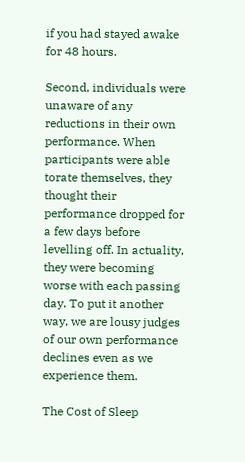if you had stayed awake for 48 hours.

Second, individuals were unaware of any reductions in their own performance. When participants were able torate themselves, they thought their performance dropped for a few days before levelling off. In actuality, they were becoming worse with each passing day. To put it another way, we are lousy judges of our own performance declines even as we experience them.

The Cost of Sleep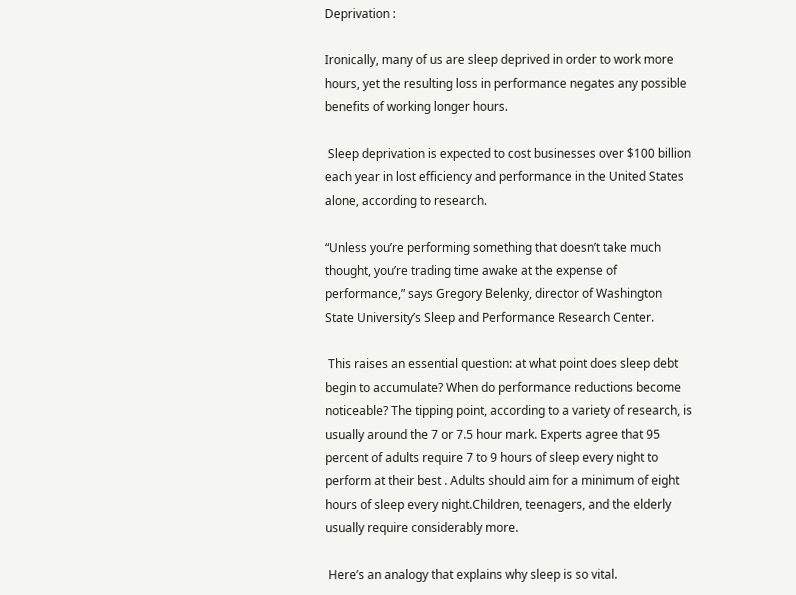Deprivation :

Ironically, many of us are sleep deprived in order to work more hours, yet the resulting loss in performance negates any possible benefits of working longer hours.

 Sleep deprivation is expected to cost businesses over $100 billion each year in lost efficiency and performance in the United States alone, according to research.

“Unless you’re performing something that doesn’t take much thought, you’re trading time awake at the expense of performance,” says Gregory Belenky, director of Washington State University’s Sleep and Performance Research Center.

 This raises an essential question: at what point does sleep debt begin to accumulate? When do performance reductions become noticeable? The tipping point, according to a variety of research, is usually around the 7 or 7.5 hour mark. Experts agree that 95 percent of adults require 7 to 9 hours of sleep every night to perform at their best . Adults should aim for a minimum of eight hours of sleep every night.Children, teenagers, and the elderly usually require considerably more.

 Here’s an analogy that explains why sleep is so vital.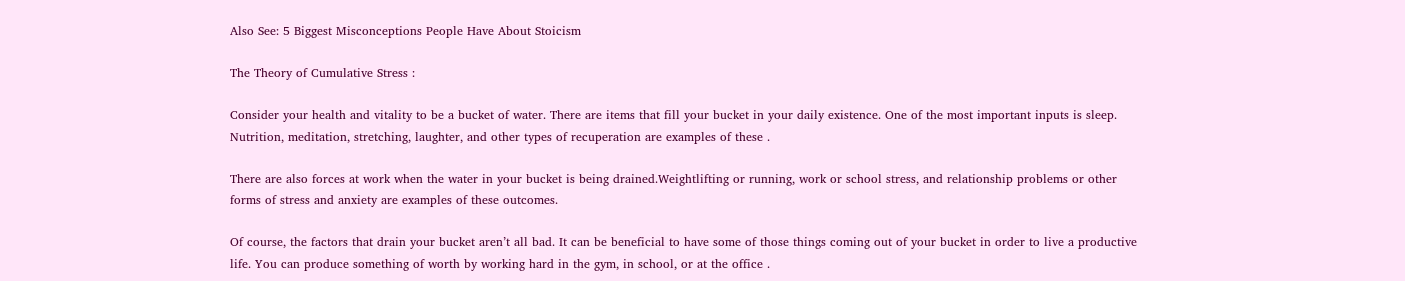Also See: 5 Biggest Misconceptions People Have About Stoicism

The Theory of Cumulative Stress :

Consider your health and vitality to be a bucket of water. There are items that fill your bucket in your daily existence. One of the most important inputs is sleep. Nutrition, meditation, stretching, laughter, and other types of recuperation are examples of these .

There are also forces at work when the water in your bucket is being drained.Weightlifting or running, work or school stress, and relationship problems or other forms of stress and anxiety are examples of these outcomes.

Of course, the factors that drain your bucket aren’t all bad. It can be beneficial to have some of those things coming out of your bucket in order to live a productive life. You can produce something of worth by working hard in the gym, in school, or at the office .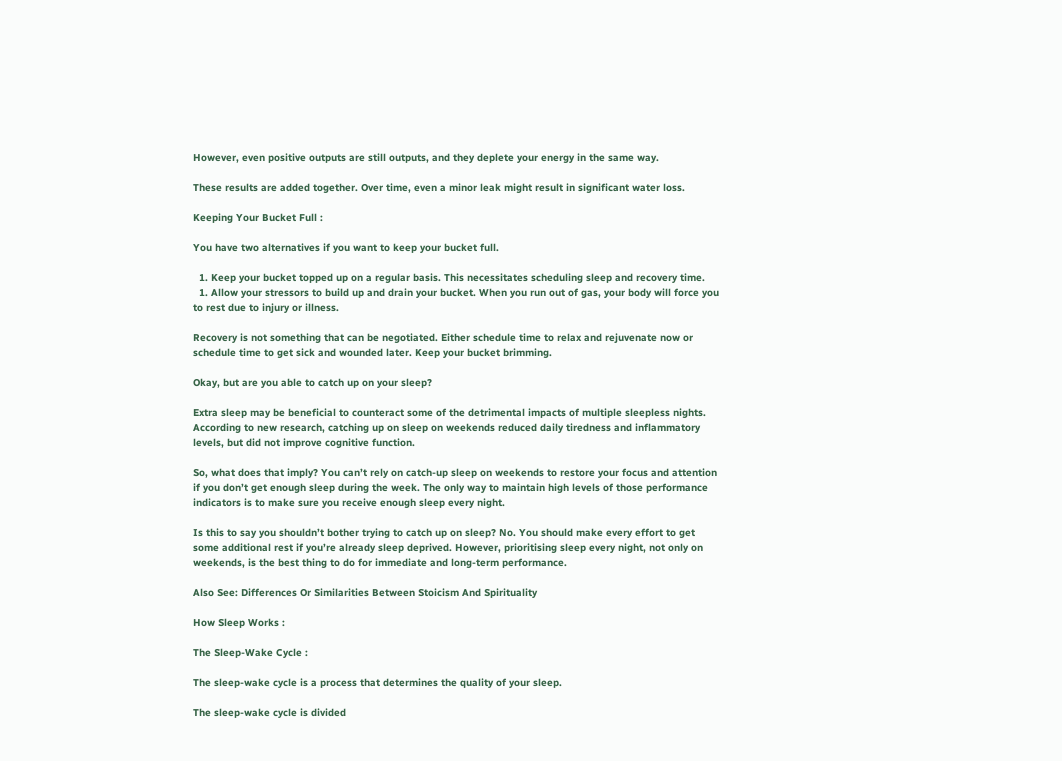However, even positive outputs are still outputs, and they deplete your energy in the same way.

These results are added together. Over time, even a minor leak might result in significant water loss.

Keeping Your Bucket Full :

You have two alternatives if you want to keep your bucket full.

  1. Keep your bucket topped up on a regular basis. This necessitates scheduling sleep and recovery time.
  1. Allow your stressors to build up and drain your bucket. When you run out of gas, your body will force you to rest due to injury or illness.

Recovery is not something that can be negotiated. Either schedule time to relax and rejuvenate now or schedule time to get sick and wounded later. Keep your bucket brimming.

Okay, but are you able to catch up on your sleep?

Extra sleep may be beneficial to counteract some of the detrimental impacts of multiple sleepless nights. According to new research, catching up on sleep on weekends reduced daily tiredness and inflammatory levels, but did not improve cognitive function.

So, what does that imply? You can’t rely on catch-up sleep on weekends to restore your focus and attention if you don’t get enough sleep during the week. The only way to maintain high levels of those performance indicators is to make sure you receive enough sleep every night.

Is this to say you shouldn’t bother trying to catch up on sleep? No. You should make every effort to get some additional rest if you’re already sleep deprived. However, prioritising sleep every night, not only on weekends, is the best thing to do for immediate and long-term performance.

Also See: Differences Or Similarities Between Stoicism And Spirituality

How Sleep Works :

The Sleep-Wake Cycle :

The sleep-wake cycle is a process that determines the quality of your sleep.

The sleep-wake cycle is divided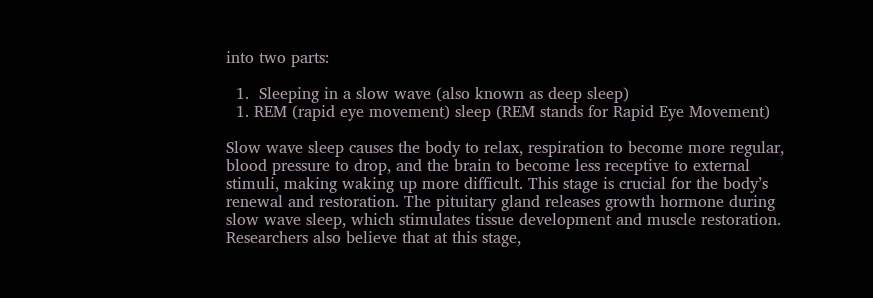into two parts:

  1.  Sleeping in a slow wave (also known as deep sleep)
  1. REM (rapid eye movement) sleep (REM stands for Rapid Eye Movement)

Slow wave sleep causes the body to relax, respiration to become more regular, blood pressure to drop, and the brain to become less receptive to external stimuli, making waking up more difficult. This stage is crucial for the body’s renewal and restoration. The pituitary gland releases growth hormone during slow wave sleep, which stimulates tissue development and muscle restoration. Researchers also believe that at this stage,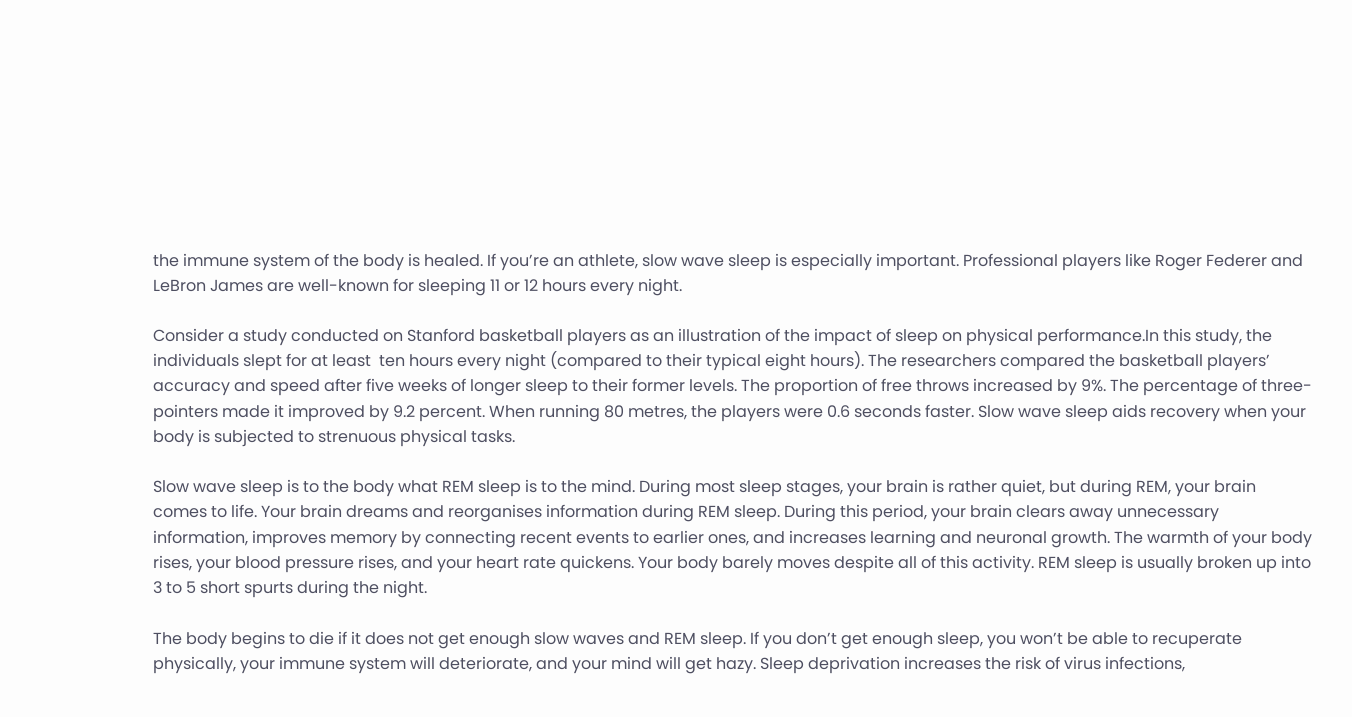the immune system of the body is healed. If you’re an athlete, slow wave sleep is especially important. Professional players like Roger Federer and LeBron James are well-known for sleeping 11 or 12 hours every night.

Consider a study conducted on Stanford basketball players as an illustration of the impact of sleep on physical performance.In this study, the individuals slept for at least  ten hours every night (compared to their typical eight hours). The researchers compared the basketball players’ accuracy and speed after five weeks of longer sleep to their former levels. The proportion of free throws increased by 9%. The percentage of three-pointers made it improved by 9.2 percent. When running 80 metres, the players were 0.6 seconds faster. Slow wave sleep aids recovery when your body is subjected to strenuous physical tasks.

Slow wave sleep is to the body what REM sleep is to the mind. During most sleep stages, your brain is rather quiet, but during REM, your brain comes to life. Your brain dreams and reorganises information during REM sleep. During this period, your brain clears away unnecessary information, improves memory by connecting recent events to earlier ones, and increases learning and neuronal growth. The warmth of your body rises, your blood pressure rises, and your heart rate quickens. Your body barely moves despite all of this activity. REM sleep is usually broken up into 3 to 5 short spurts during the night.

The body begins to die if it does not get enough slow waves and REM sleep. If you don’t get enough sleep, you won’t be able to recuperate physically, your immune system will deteriorate, and your mind will get hazy. Sleep deprivation increases the risk of virus infections,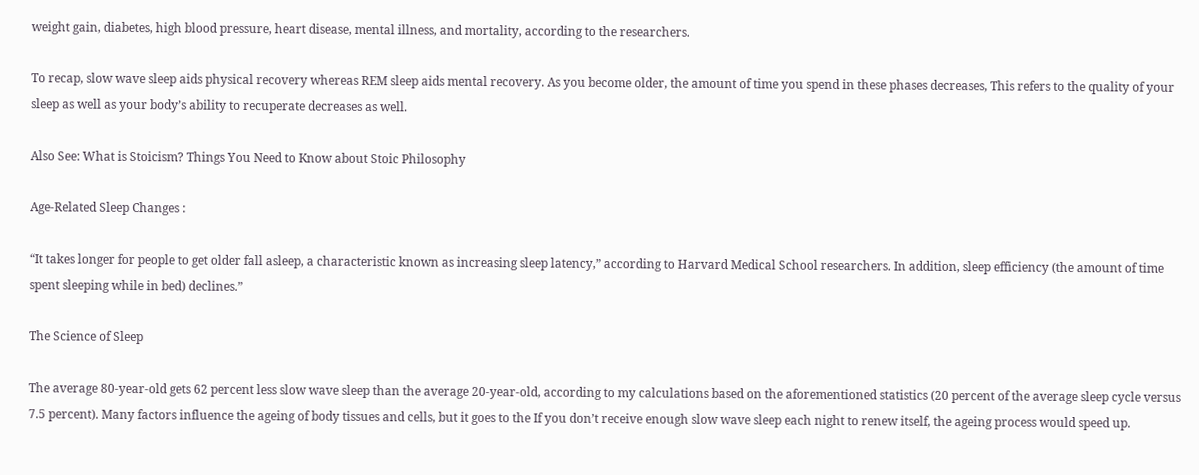weight gain, diabetes, high blood pressure, heart disease, mental illness, and mortality, according to the researchers.

To recap, slow wave sleep aids physical recovery whereas REM sleep aids mental recovery. As you become older, the amount of time you spend in these phases decreases, This refers to the quality of your sleep as well as your body’s ability to recuperate decreases as well.

Also See: What is Stoicism? Things You Need to Know about Stoic Philosophy

Age-Related Sleep Changes :

“It takes longer for people to get older fall asleep, a characteristic known as increasing sleep latency,” according to Harvard Medical School researchers. In addition, sleep efficiency (the amount of time spent sleeping while in bed) declines.”

The Science of Sleep

The average 80-year-old gets 62 percent less slow wave sleep than the average 20-year-old, according to my calculations based on the aforementioned statistics (20 percent of the average sleep cycle versus 7.5 percent). Many factors influence the ageing of body tissues and cells, but it goes to the If you don’t receive enough slow wave sleep each night to renew itself, the ageing process would speed up.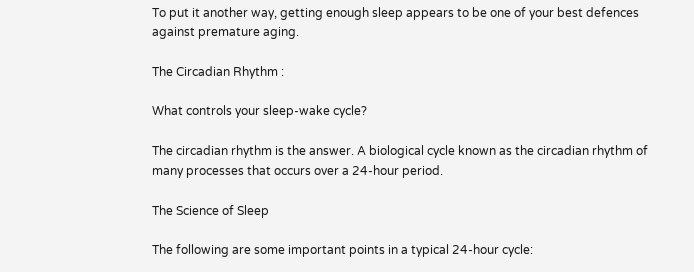To put it another way, getting enough sleep appears to be one of your best defences against premature aging.

The Circadian Rhythm :

What controls your sleep-wake cycle?

The circadian rhythm is the answer. A biological cycle known as the circadian rhythm of many processes that occurs over a 24-hour period.

The Science of Sleep

The following are some important points in a typical 24-hour cycle: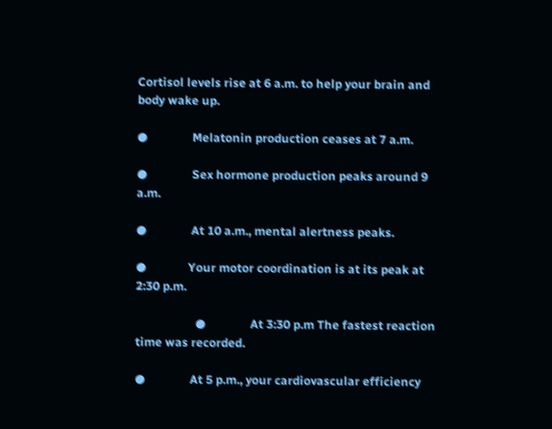Cortisol levels rise at 6 a.m. to help your brain and body wake up.

●               Melatonin production ceases at 7 a.m.

●               Sex hormone production peaks around 9 a.m.

●               At 10 a.m., mental alertness peaks.

●              Your motor coordination is at its peak at 2:30 p.m.

                    ●               At 3:30 p.m The fastest reaction time was recorded.

●               At 5 p.m., your cardiovascular efficiency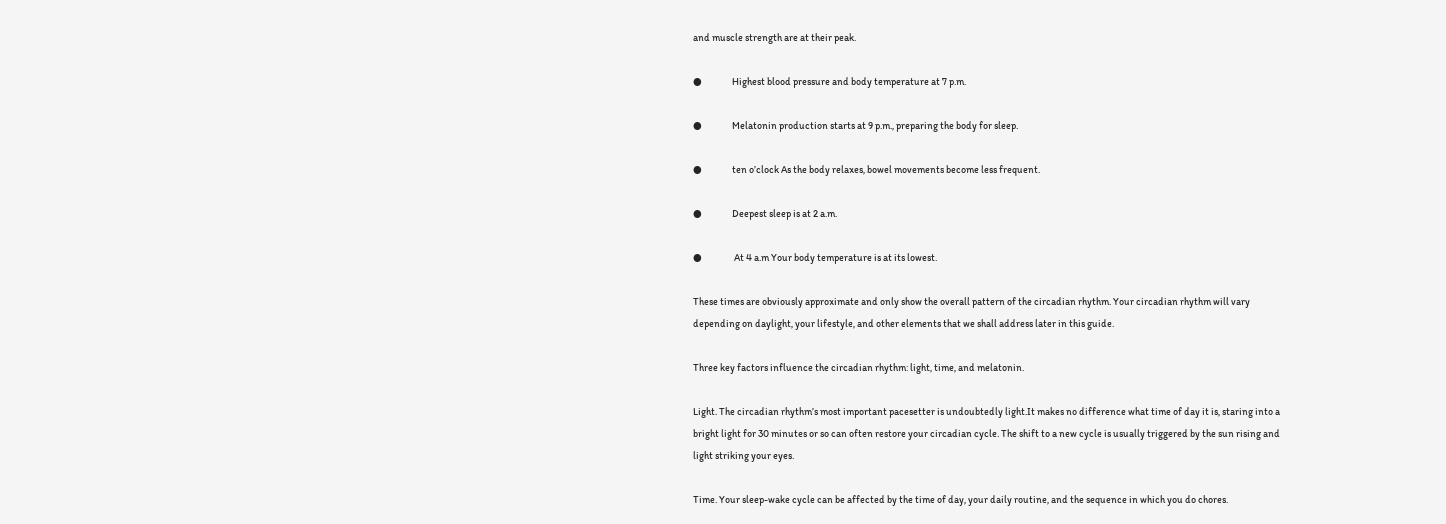and muscle strength are at their peak.

●               Highest blood pressure and body temperature at 7 p.m.

●               Melatonin production starts at 9 p.m., preparing the body for sleep.

●               ten o’clock As the body relaxes, bowel movements become less frequent.

●               Deepest sleep is at 2 a.m.

●                At 4 a.m Your body temperature is at its lowest.

These times are obviously approximate and only show the overall pattern of the circadian rhythm. Your circadian rhythm will vary depending on daylight, your lifestyle, and other elements that we shall address later in this guide.

Three key factors influence the circadian rhythm: light, time, and melatonin.

Light. The circadian rhythm’s most important pacesetter is undoubtedly light.It makes no difference what time of day it is, staring into a bright light for 30 minutes or so can often restore your circadian cycle. The shift to a new cycle is usually triggered by the sun rising and light striking your eyes.

Time. Your sleep-wake cycle can be affected by the time of day, your daily routine, and the sequence in which you do chores.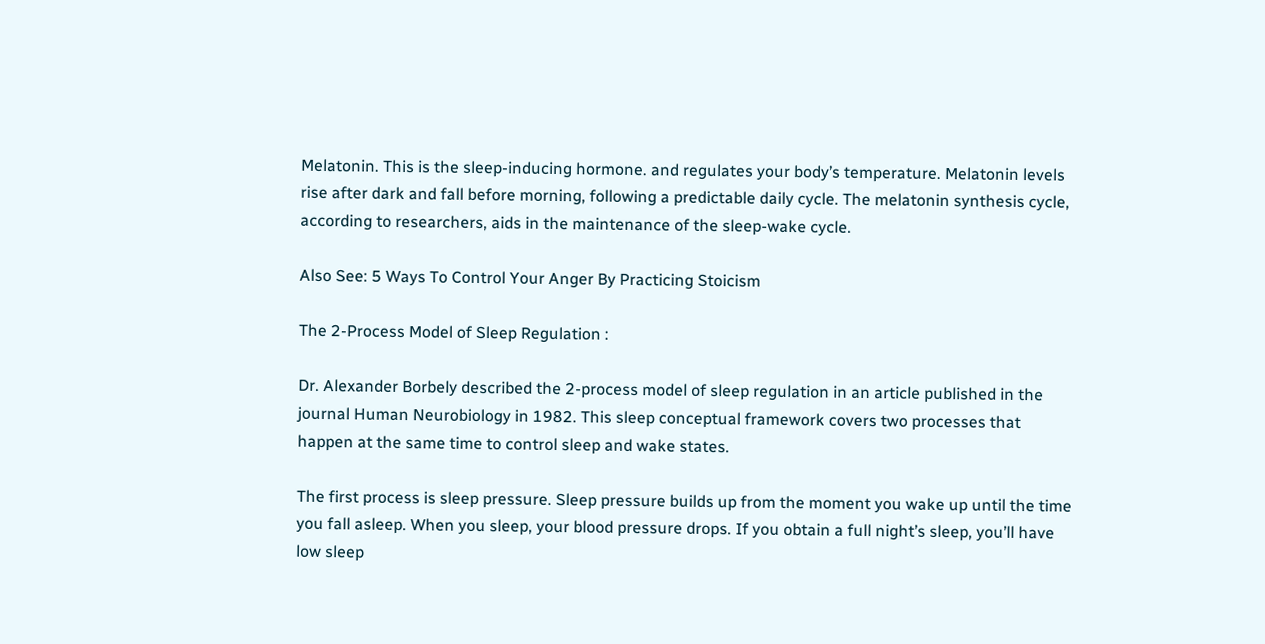Melatonin. This is the sleep-inducing hormone. and regulates your body’s temperature. Melatonin levels rise after dark and fall before morning, following a predictable daily cycle. The melatonin synthesis cycle, according to researchers, aids in the maintenance of the sleep-wake cycle.

Also See: 5 Ways To Control Your Anger By Practicing Stoicism

The 2-Process Model of Sleep Regulation :

Dr. Alexander Borbely described the 2-process model of sleep regulation in an article published in the journal Human Neurobiology in 1982. This sleep conceptual framework covers two processes that happen at the same time to control sleep and wake states.

The first process is sleep pressure. Sleep pressure builds up from the moment you wake up until the time you fall asleep. When you sleep, your blood pressure drops. If you obtain a full night’s sleep, you’ll have low sleep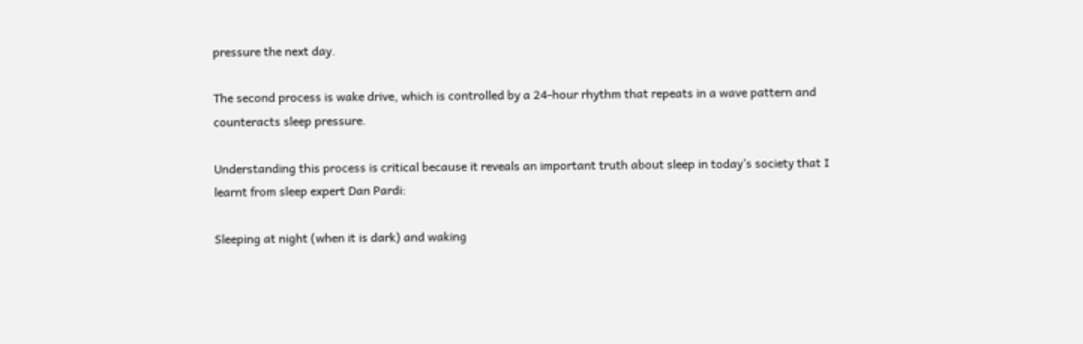pressure the next day.

The second process is wake drive, which is controlled by a 24-hour rhythm that repeats in a wave pattern and counteracts sleep pressure.

Understanding this process is critical because it reveals an important truth about sleep in today’s society that I learnt from sleep expert Dan Pardi:

Sleeping at night (when it is dark) and waking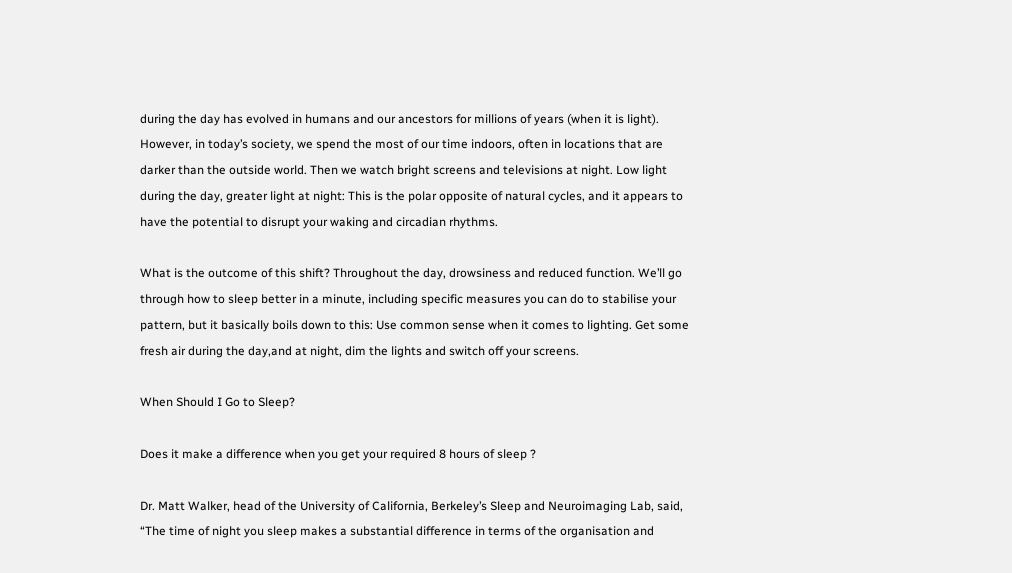during the day has evolved in humans and our ancestors for millions of years (when it is light). However, in today’s society, we spend the most of our time indoors, often in locations that are darker than the outside world. Then we watch bright screens and televisions at night. Low light during the day, greater light at night: This is the polar opposite of natural cycles, and it appears to have the potential to disrupt your waking and circadian rhythms.

What is the outcome of this shift? Throughout the day, drowsiness and reduced function. We’ll go through how to sleep better in a minute, including specific measures you can do to stabilise your pattern, but it basically boils down to this: Use common sense when it comes to lighting. Get some fresh air during the day,and at night, dim the lights and switch off your screens.

When Should I Go to Sleep?

Does it make a difference when you get your required 8 hours of sleep ?

Dr. Matt Walker, head of the University of California, Berkeley’s Sleep and Neuroimaging Lab, said, “The time of night you sleep makes a substantial difference in terms of the organisation and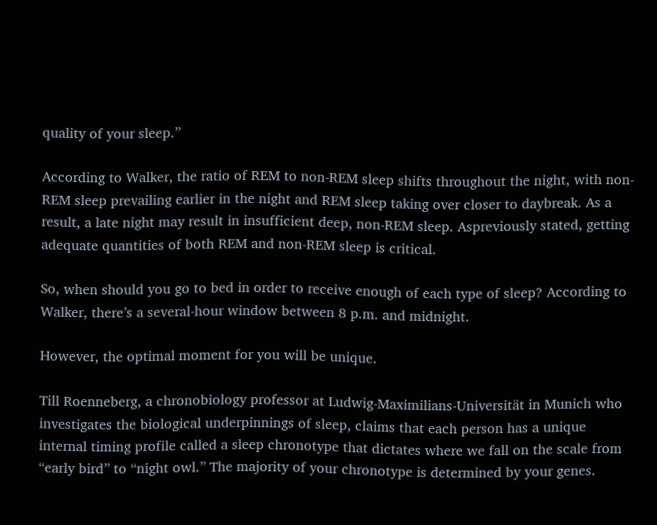quality of your sleep.”

According to Walker, the ratio of REM to non-REM sleep shifts throughout the night, with non-REM sleep prevailing earlier in the night and REM sleep taking over closer to daybreak. As a result, a late night may result in insufficient deep, non-REM sleep. Aspreviously stated, getting adequate quantities of both REM and non-REM sleep is critical.

So, when should you go to bed in order to receive enough of each type of sleep? According to Walker, there’s a several-hour window between 8 p.m. and midnight.

However, the optimal moment for you will be unique.

Till Roenneberg, a chronobiology professor at Ludwig-Maximilians-Universität in Munich who investigates the biological underpinnings of sleep, claims that each person has a unique internal timing profile called a sleep chronotype that dictates where we fall on the scale from “early bird” to “night owl.” The majority of your chronotype is determined by your genes.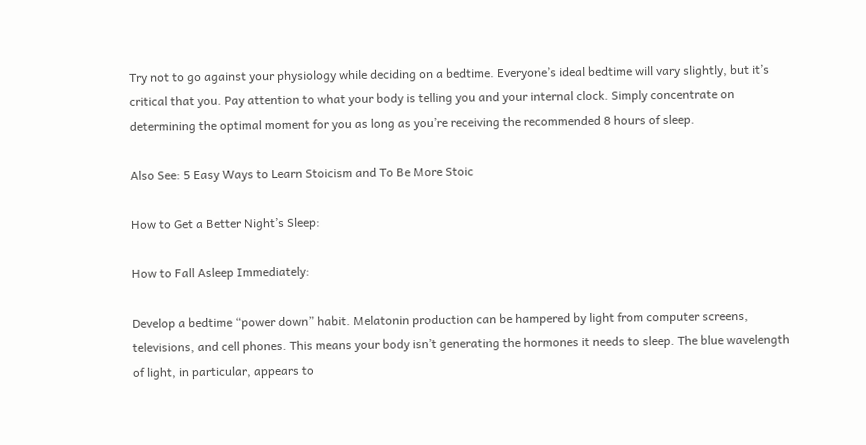Try not to go against your physiology while deciding on a bedtime. Everyone’s ideal bedtime will vary slightly, but it’s critical that you. Pay attention to what your body is telling you and your internal clock. Simply concentrate on determining the optimal moment for you as long as you’re receiving the recommended 8 hours of sleep.

Also See: 5 Easy Ways to Learn Stoicism and To Be More Stoic

How to Get a Better Night’s Sleep:

How to Fall Asleep Immediately:

Develop a bedtime “power down” habit. Melatonin production can be hampered by light from computer screens, televisions, and cell phones. This means your body isn’t generating the hormones it needs to sleep. The blue wavelength of light, in particular, appears to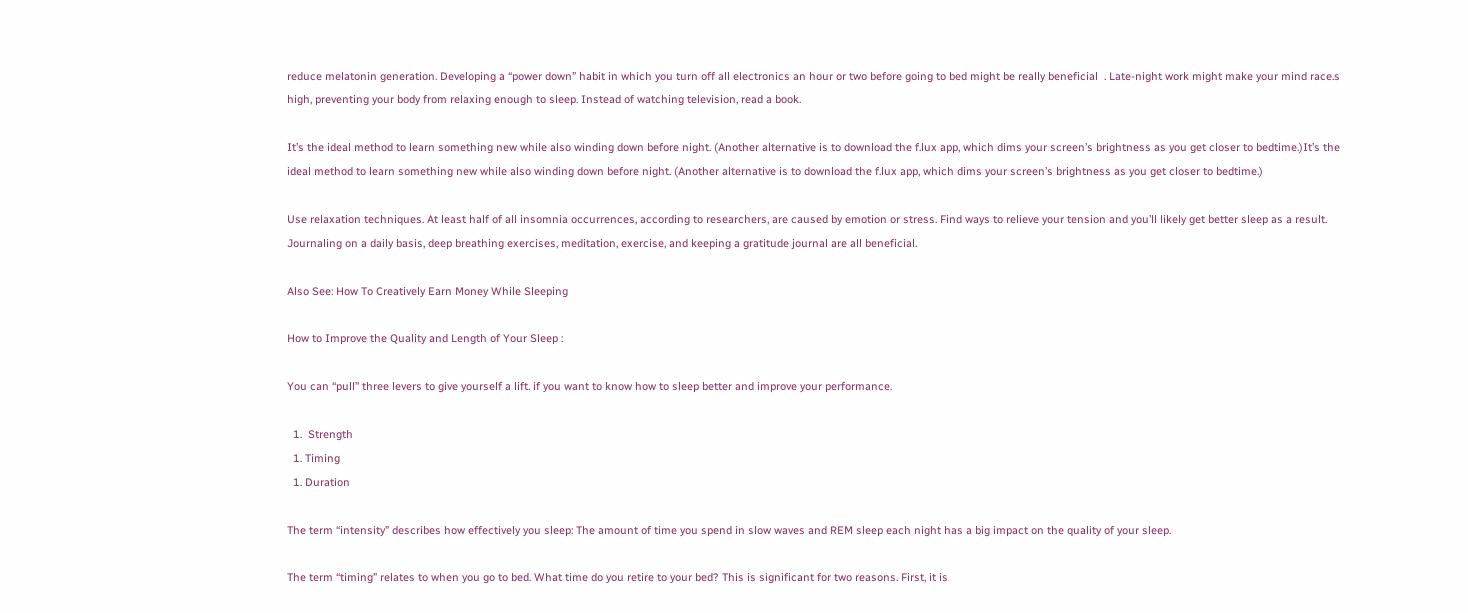reduce melatonin generation. Developing a “power down” habit in which you turn off all electronics an hour or two before going to bed might be really beneficial  . Late-night work might make your mind race.s high, preventing your body from relaxing enough to sleep. Instead of watching television, read a book.

It’s the ideal method to learn something new while also winding down before night. (Another alternative is to download the f.lux app, which dims your screen’s brightness as you get closer to bedtime.)It’s the ideal method to learn something new while also winding down before night. (Another alternative is to download the f.lux app, which dims your screen’s brightness as you get closer to bedtime.)

Use relaxation techniques. At least half of all insomnia occurrences, according to researchers, are caused by emotion or stress. Find ways to relieve your tension and you’ll likely get better sleep as a result. Journaling on a daily basis, deep breathing exercises, meditation, exercise, and keeping a gratitude journal are all beneficial.

Also See: How To Creatively Earn Money While Sleeping

How to Improve the Quality and Length of Your Sleep :

You can “pull” three levers to give yourself a lift. if you want to know how to sleep better and improve your performance.

  1.  Strength
  1. Timing
  1. Duration

The term “intensity” describes how effectively you sleep: The amount of time you spend in slow waves and REM sleep each night has a big impact on the quality of your sleep.

The term “timing” relates to when you go to bed. What time do you retire to your bed? This is significant for two reasons. First, it is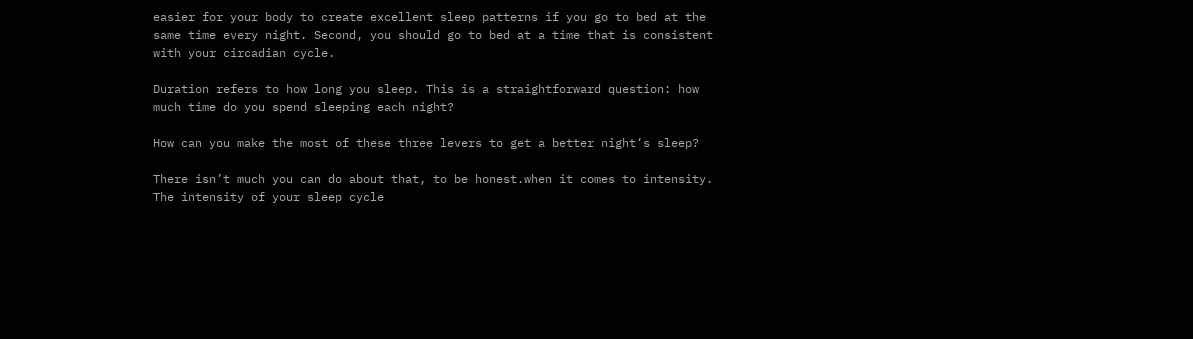easier for your body to create excellent sleep patterns if you go to bed at the same time every night. Second, you should go to bed at a time that is consistent with your circadian cycle.

Duration refers to how long you sleep. This is a straightforward question: how much time do you spend sleeping each night?

How can you make the most of these three levers to get a better night’s sleep?

There isn’t much you can do about that, to be honest.when it comes to intensity. The intensity of your sleep cycle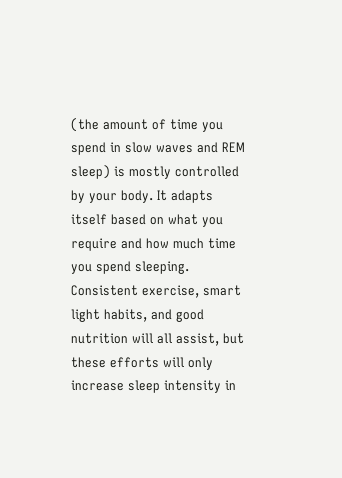(the amount of time you spend in slow waves and REM sleep) is mostly controlled by your body. It adapts itself based on what you require and how much time you spend sleeping. Consistent exercise, smart light habits, and good nutrition will all assist, but these efforts will only increase sleep intensity in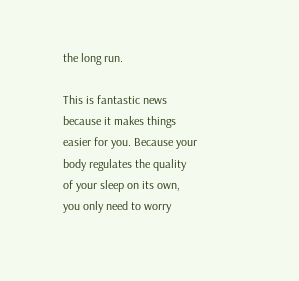the long run.

This is fantastic news because it makes things easier for you. Because your body regulates the quality of your sleep on its own, you only need to worry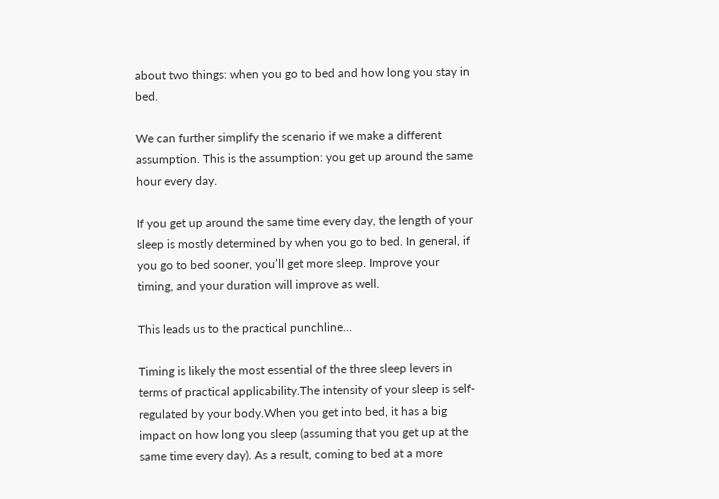about two things: when you go to bed and how long you stay in bed.

We can further simplify the scenario if we make a different assumption. This is the assumption: you get up around the same hour every day.

If you get up around the same time every day, the length of your sleep is mostly determined by when you go to bed. In general, if you go to bed sooner, you’ll get more sleep. Improve your timing, and your duration will improve as well.

This leads us to the practical punchline…

Timing is likely the most essential of the three sleep levers in terms of practical applicability.The intensity of your sleep is self-regulated by your body.When you get into bed, it has a big impact on how long you sleep (assuming that you get up at the same time every day). As a result, coming to bed at a more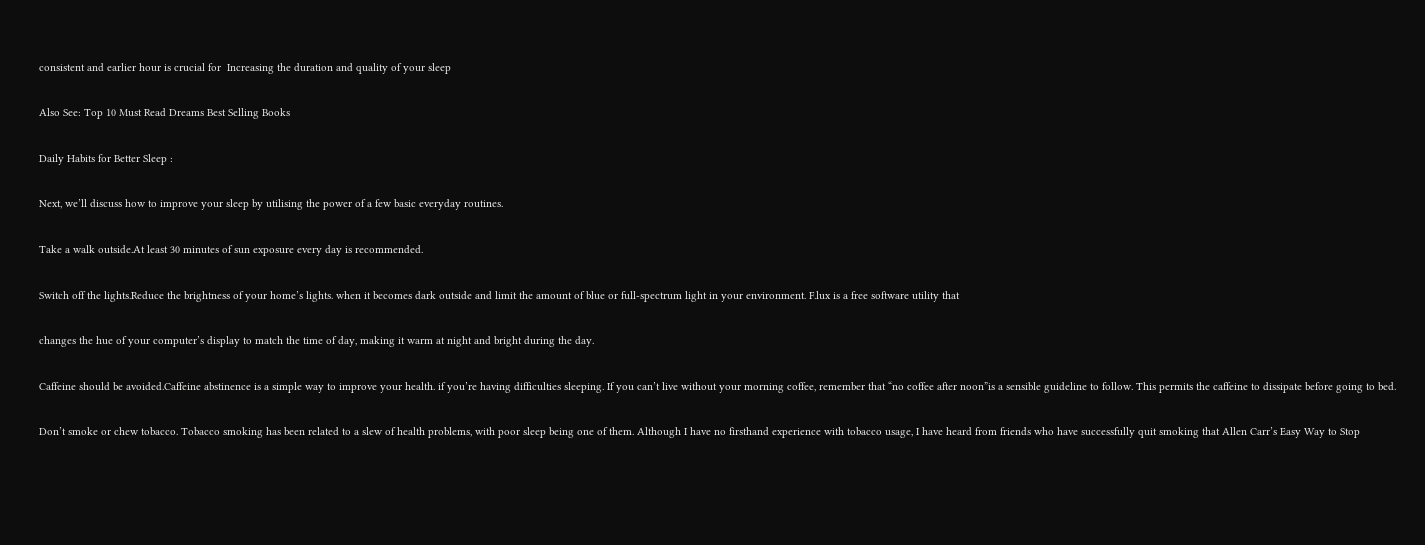consistent and earlier hour is crucial for  Increasing the duration and quality of your sleep

Also See: Top 10 Must Read Dreams Best Selling Books

Daily Habits for Better Sleep :

Next, we’ll discuss how to improve your sleep by utilising the power of a few basic everyday routines.

Take a walk outside.At least 30 minutes of sun exposure every day is recommended.

Switch off the lights.Reduce the brightness of your home’s lights. when it becomes dark outside and limit the amount of blue or full-spectrum light in your environment. F.lux is a free software utility that

changes the hue of your computer’s display to match the time of day, making it warm at night and bright during the day.

Caffeine should be avoided.Caffeine abstinence is a simple way to improve your health. if you’re having difficulties sleeping. If you can’t live without your morning coffee, remember that “no coffee after noon”is a sensible guideline to follow. This permits the caffeine to dissipate before going to bed.

Don’t smoke or chew tobacco. Tobacco smoking has been related to a slew of health problems, with poor sleep being one of them. Although I have no firsthand experience with tobacco usage, I have heard from friends who have successfully quit smoking that Allen Carr’s Easy Way to Stop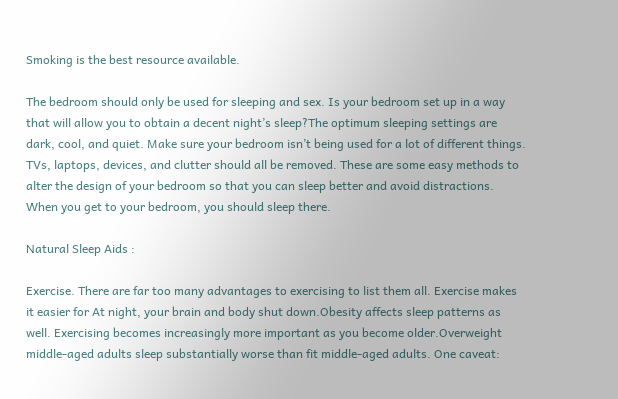Smoking is the best resource available.

The bedroom should only be used for sleeping and sex. Is your bedroom set up in a way that will allow you to obtain a decent night’s sleep?The optimum sleeping settings are dark, cool, and quiet. Make sure your bedroom isn’t being used for a lot of different things. TVs, laptops, devices, and clutter should all be removed. These are some easy methods to alter the design of your bedroom so that you can sleep better and avoid distractions. When you get to your bedroom, you should sleep there.

Natural Sleep Aids :

Exercise. There are far too many advantages to exercising to list them all. Exercise makes it easier for At night, your brain and body shut down.Obesity affects sleep patterns as well. Exercising becomes increasingly more important as you become older.Overweight middle-aged adults sleep substantially worse than fit middle-aged adults. One caveat: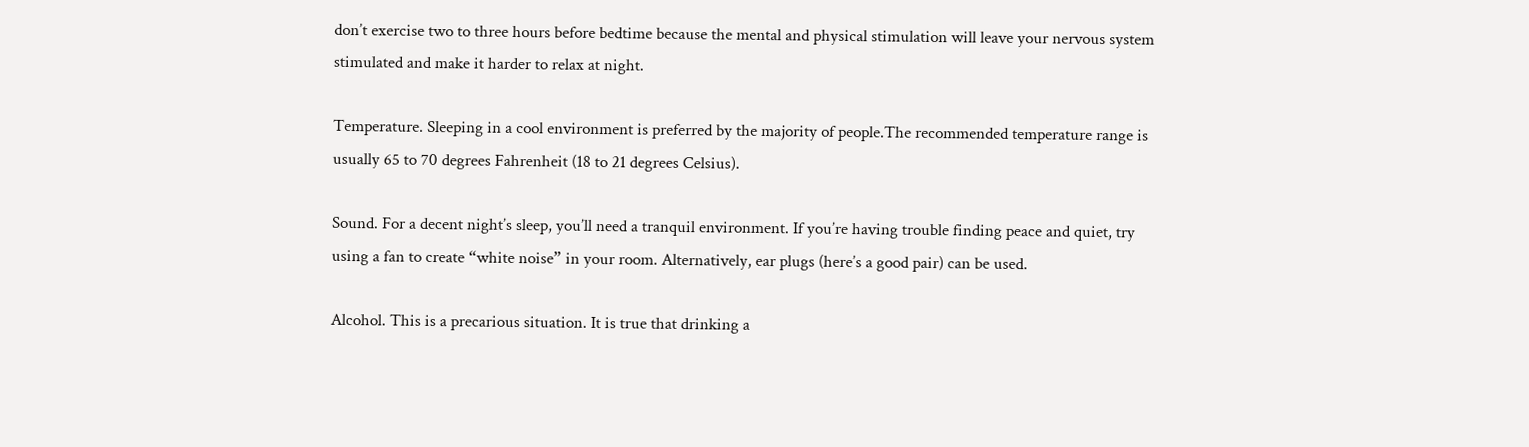don’t exercise two to three hours before bedtime because the mental and physical stimulation will leave your nervous system stimulated and make it harder to relax at night.

Temperature. Sleeping in a cool environment is preferred by the majority of people.The recommended temperature range is usually 65 to 70 degrees Fahrenheit (18 to 21 degrees Celsius).

Sound. For a decent night’s sleep, you’ll need a tranquil environment. If you’re having trouble finding peace and quiet, try using a fan to create “white noise” in your room. Alternatively, ear plugs (here’s a good pair) can be used.

Alcohol. This is a precarious situation. It is true that drinking a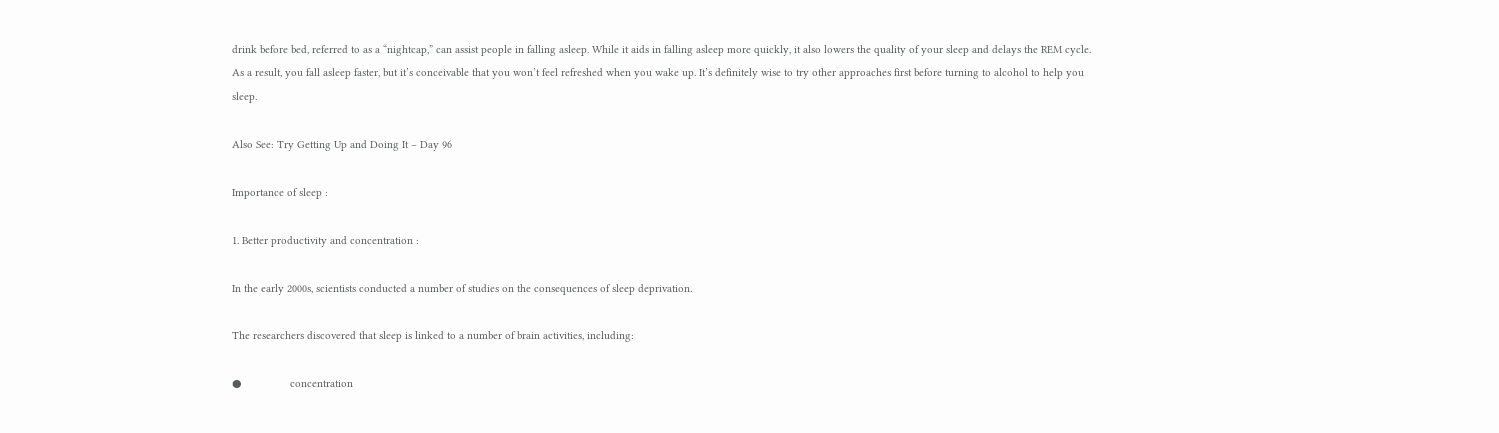drink before bed, referred to as a “nightcap,” can assist people in falling asleep. While it aids in falling asleep more quickly, it also lowers the quality of your sleep and delays the REM cycle. As a result, you fall asleep faster, but it’s conceivable that you won’t feel refreshed when you wake up. It’s definitely wise to try other approaches first before turning to alcohol to help you sleep.

Also See: Try Getting Up and Doing It – Day 96

Importance of sleep :

1. Better productivity and concentration :

In the early 2000s, scientists conducted a number of studies on the consequences of sleep deprivation.

The researchers discovered that sleep is linked to a number of brain activities, including:

●                concentration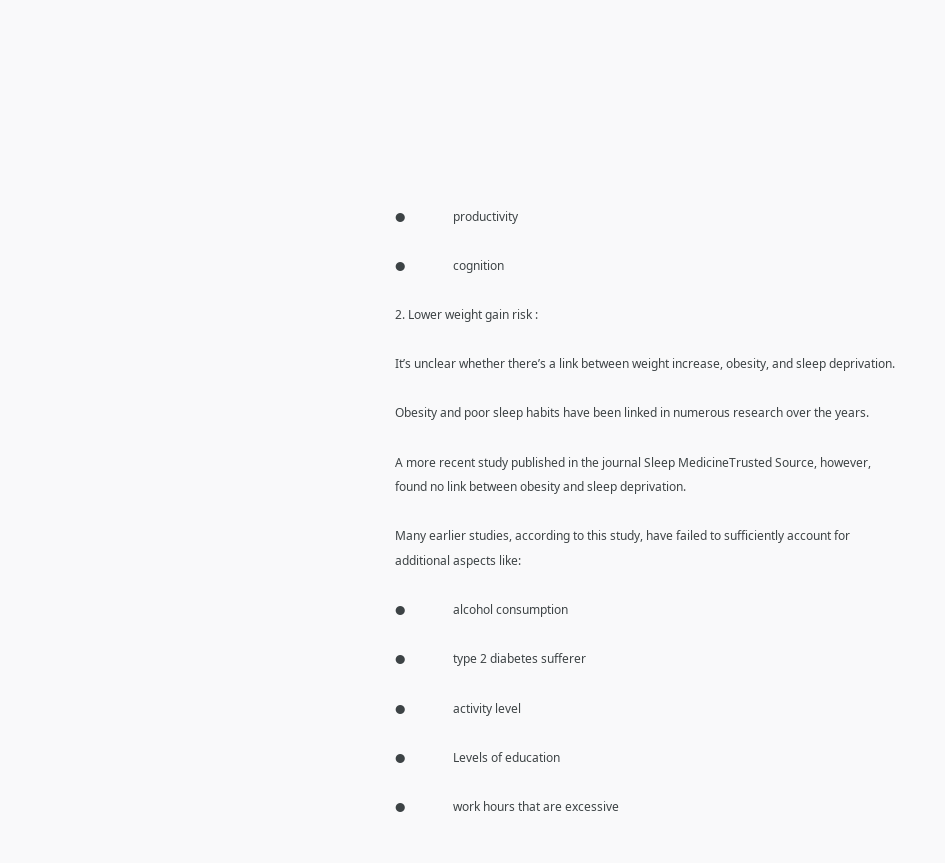●                productivity

●                cognition

2. Lower weight gain risk :

It’s unclear whether there’s a link between weight increase, obesity, and sleep deprivation.

Obesity and poor sleep habits have been linked in numerous research over the years.

A more recent study published in the journal Sleep MedicineTrusted Source, however, found no link between obesity and sleep deprivation.

Many earlier studies, according to this study, have failed to sufficiently account for additional aspects like:

●                alcohol consumption

●                type 2 diabetes sufferer

●                activity level

●                Levels of education

●                work hours that are excessive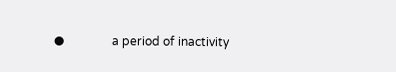●                a period of inactivity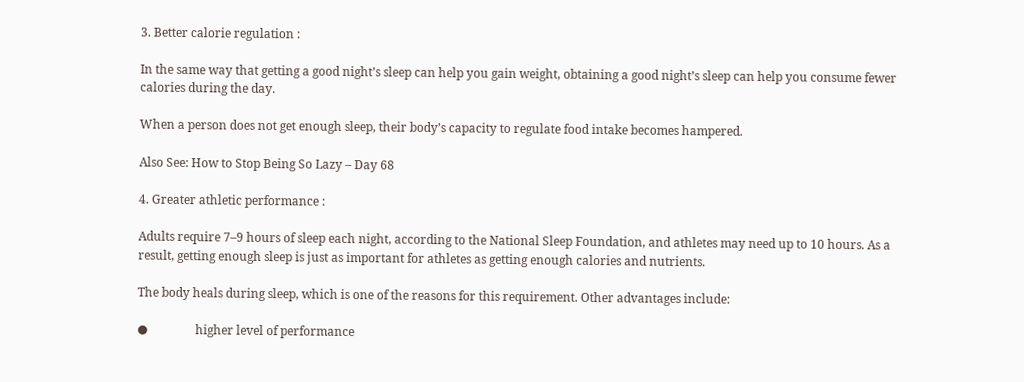3. Better calorie regulation :

In the same way that getting a good night’s sleep can help you gain weight, obtaining a good night’s sleep can help you consume fewer calories during the day.

When a person does not get enough sleep, their body’s capacity to regulate food intake becomes hampered.

Also See: How to Stop Being So Lazy – Day 68

4. Greater athletic performance :

Adults require 7–9 hours of sleep each night, according to the National Sleep Foundation, and athletes may need up to 10 hours. As a result, getting enough sleep is just as important for athletes as getting enough calories and nutrients.

The body heals during sleep, which is one of the reasons for this requirement. Other advantages include:

●                higher level of performance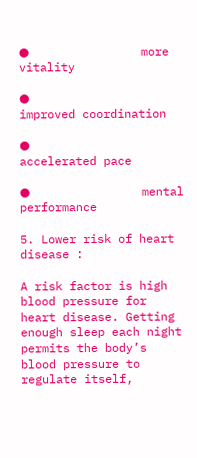●                more vitality

●                improved coordination

●                accelerated pace

●                mental performance

5. Lower risk of heart disease :

A risk factor is high blood pressure for heart disease. Getting enough sleep each night permits the body’s blood pressure to regulate itself,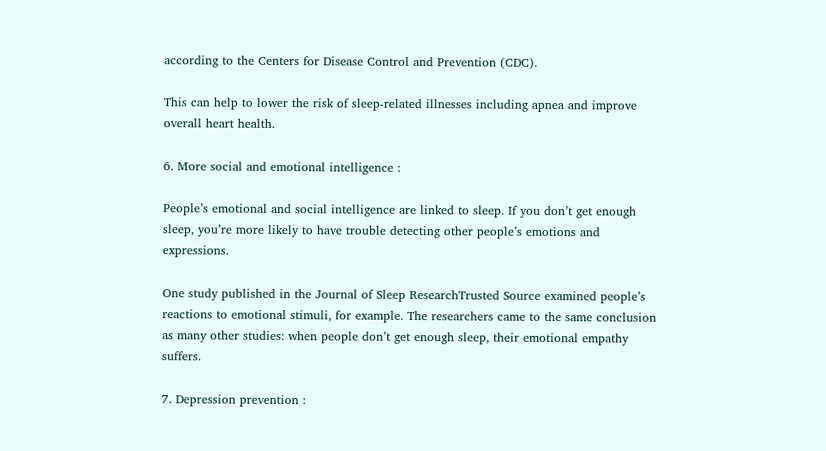according to the Centers for Disease Control and Prevention (CDC).

This can help to lower the risk of sleep-related illnesses including apnea and improve overall heart health.

6. More social and emotional intelligence :

People’s emotional and social intelligence are linked to sleep. If you don’t get enough sleep, you’re more likely to have trouble detecting other people’s emotions and expressions.

One study published in the Journal of Sleep ResearchTrusted Source examined people’s reactions to emotional stimuli, for example. The researchers came to the same conclusion as many other studies: when people don’t get enough sleep, their emotional empathy suffers.

7. Depression prevention :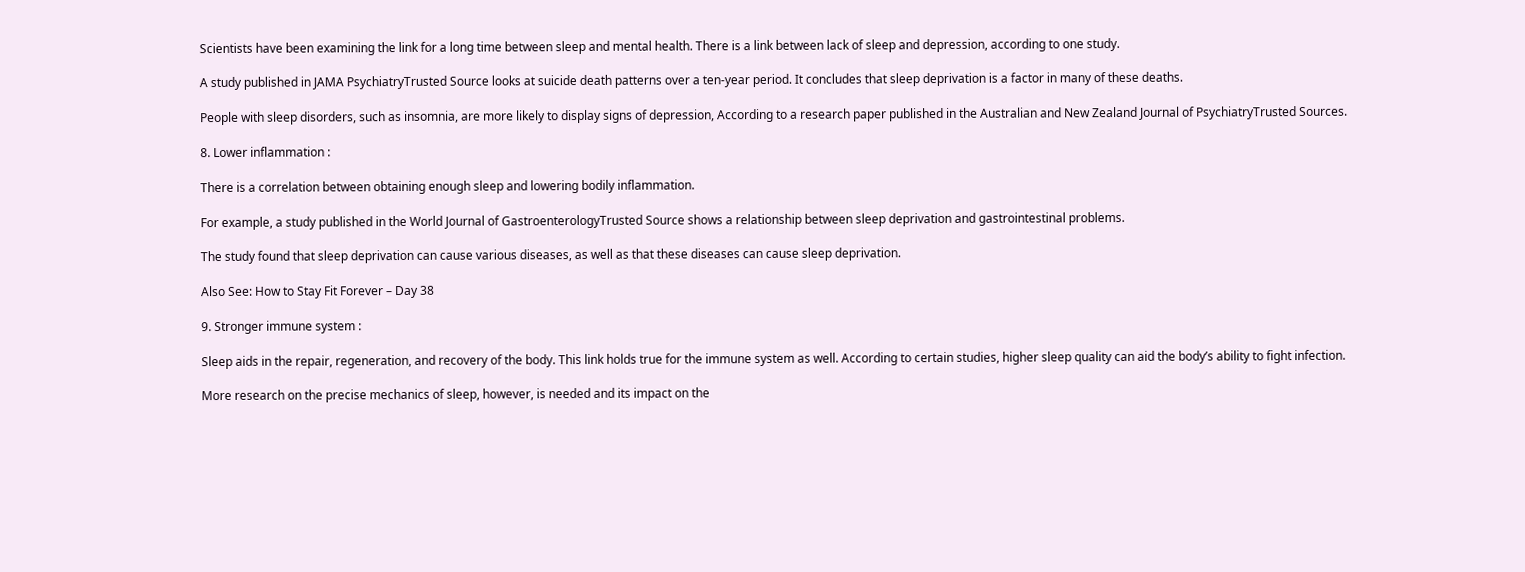Scientists have been examining the link for a long time between sleep and mental health. There is a link between lack of sleep and depression, according to one study.

A study published in JAMA PsychiatryTrusted Source looks at suicide death patterns over a ten-year period. It concludes that sleep deprivation is a factor in many of these deaths.

People with sleep disorders, such as insomnia, are more likely to display signs of depression, According to a research paper published in the Australian and New Zealand Journal of PsychiatryTrusted Sources.

8. Lower inflammation :

There is a correlation between obtaining enough sleep and lowering bodily inflammation.

For example, a study published in the World Journal of GastroenterologyTrusted Source shows a relationship between sleep deprivation and gastrointestinal problems.

The study found that sleep deprivation can cause various diseases, as well as that these diseases can cause sleep deprivation.

Also See: How to Stay Fit Forever – Day 38

9. Stronger immune system :

Sleep aids in the repair, regeneration, and recovery of the body. This link holds true for the immune system as well. According to certain studies, higher sleep quality can aid the body’s ability to fight infection.

More research on the precise mechanics of sleep, however, is needed and its impact on the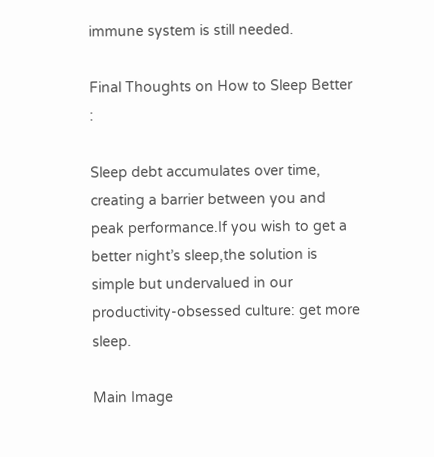immune system is still needed.

Final Thoughts on How to Sleep Better :

Sleep debt accumulates over time, creating a barrier between you and peak performance.If you wish to get a better night’s sleep,the solution is simple but undervalued in our productivity-obsessed culture: get more sleep.

Main Image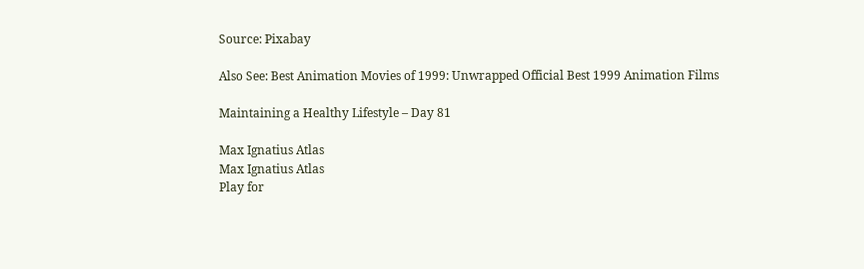Source: Pixabay

Also See: Best Animation Movies of 1999: Unwrapped Official Best 1999 Animation Films

Maintaining a Healthy Lifestyle – Day 81

Max Ignatius Atlas
Max Ignatius Atlas
Play for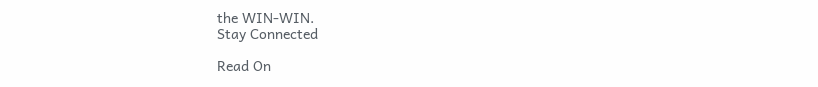the WIN-WIN.
Stay Connected

Read On